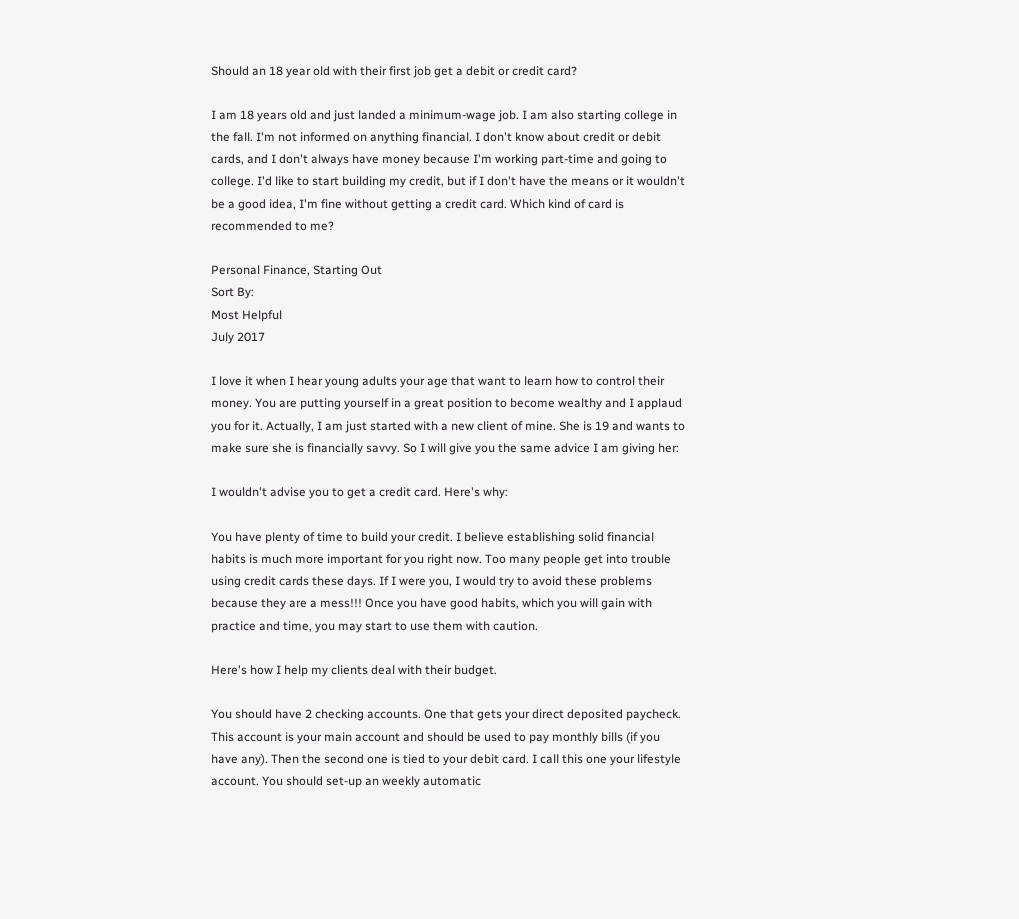Should an 18 year old with their first job get a debit or credit card?

I am 18 years old and just landed a minimum-wage job. I am also starting college in the fall. I'm not informed on anything financial. I don't know about credit or debit cards, and I don't always have money because I'm working part-time and going to college. I'd like to start building my credit, but if I don't have the means or it wouldn't be a good idea, I'm fine without getting a credit card. Which kind of card is recommended to me?

Personal Finance, Starting Out
Sort By:
Most Helpful
July 2017

I love it when I hear young adults your age that want to learn how to control their money. You are putting yourself in a great position to become wealthy and I applaud you for it. Actually, I am just started with a new client of mine. She is 19 and wants to make sure she is financially savvy. So I will give you the same advice I am giving her:

I wouldn't advise you to get a credit card. Here's why:

You have plenty of time to build your credit. I believe establishing solid financial habits is much more important for you right now. Too many people get into trouble using credit cards these days. If I were you, I would try to avoid these problems because they are a mess!!! Once you have good habits, which you will gain with practice and time, you may start to use them with caution.

Here's how I help my clients deal with their budget.

You should have 2 checking accounts. One that gets your direct deposited paycheck. This account is your main account and should be used to pay monthly bills (if you have any). Then the second one is tied to your debit card. I call this one your lifestyle account. You should set-up an weekly automatic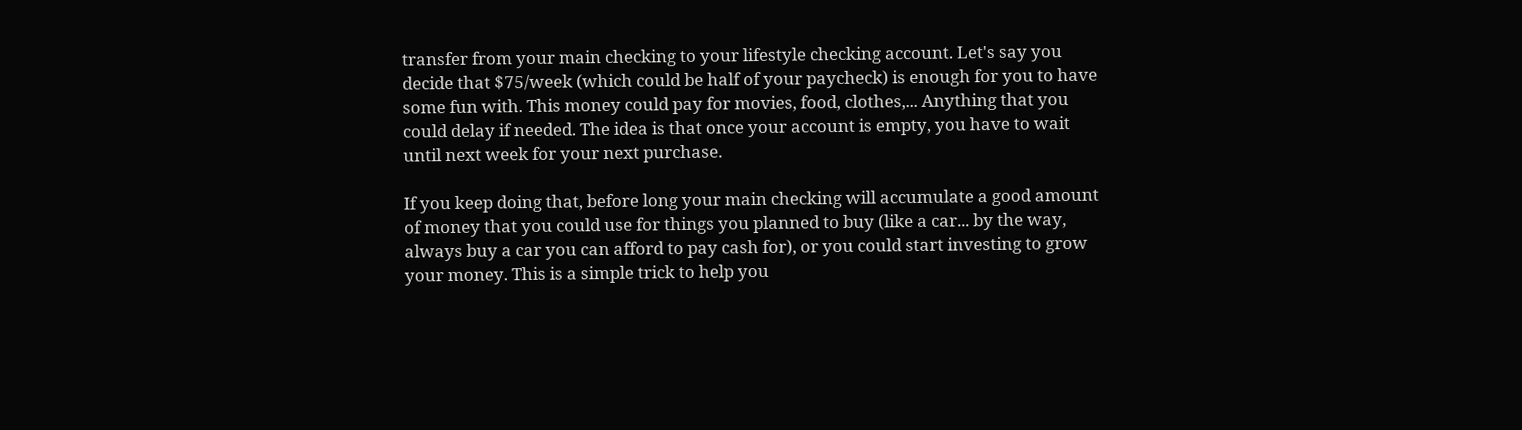transfer from your main checking to your lifestyle checking account. Let's say you decide that $75/week (which could be half of your paycheck) is enough for you to have some fun with. This money could pay for movies, food, clothes,... Anything that you could delay if needed. The idea is that once your account is empty, you have to wait until next week for your next purchase.

If you keep doing that, before long your main checking will accumulate a good amount of money that you could use for things you planned to buy (like a car... by the way, always buy a car you can afford to pay cash for), or you could start investing to grow your money. This is a simple trick to help you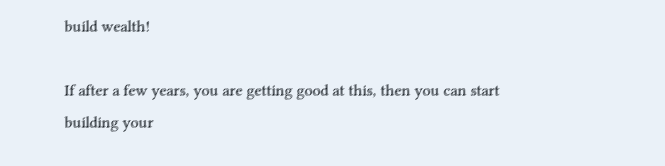build wealth!

If after a few years, you are getting good at this, then you can start building your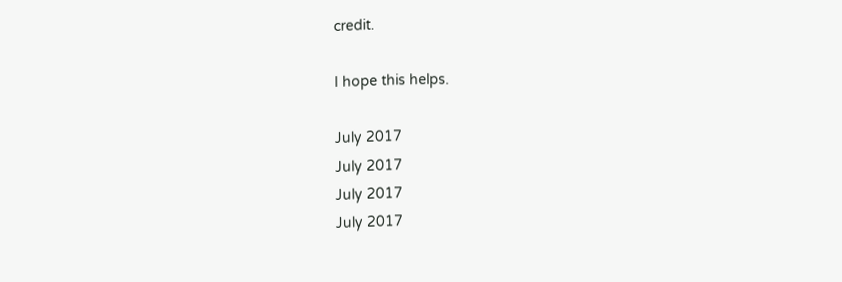credit.

I hope this helps.

July 2017
July 2017
July 2017
July 2017